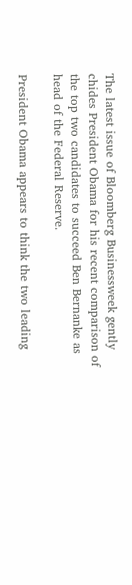The latest issue of Bloomberg Businessweek gently chides President Obama for his recent comparison of the top two candidates to succeed Ben Bernanke as head of the Federal Reserve.

President Obama appears to think the two leading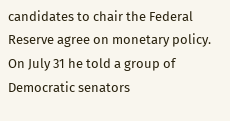candidates to chair the Federal Reserve agree on monetary policy. On July 31 he told a group of Democratic senators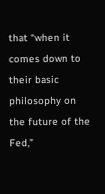that “when it comes down to their basic philosophy on the future of the Fed,”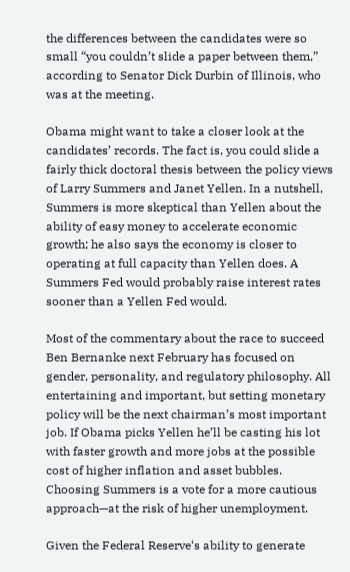the differences between the candidates were so small “you couldn’t slide a paper between them,” according to Senator Dick Durbin of Illinois, who was at the meeting.

Obama might want to take a closer look at the candidates’ records. The fact is, you could slide a fairly thick doctoral thesis between the policy views of Larry Summers and Janet Yellen. In a nutshell, Summers is more skeptical than Yellen about the ability of easy money to accelerate economic growth; he also says the economy is closer to operating at full capacity than Yellen does. A Summers Fed would probably raise interest rates sooner than a Yellen Fed would.

Most of the commentary about the race to succeed Ben Bernanke next February has focused on gender, personality, and regulatory philosophy. All entertaining and important, but setting monetary policy will be the next chairman’s most important job. If Obama picks Yellen he’ll be casting his lot with faster growth and more jobs at the possible cost of higher inflation and asset bubbles. Choosing Summers is a vote for a more cautious approach—at the risk of higher unemployment.

Given the Federal Reserve‘s ability to generate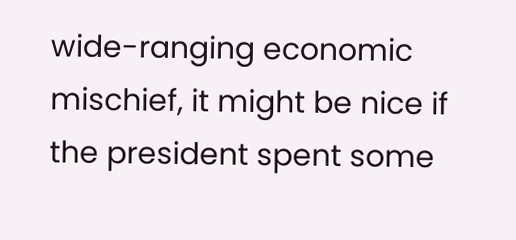wide-ranging economic mischief, it might be nice if the president spent some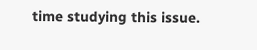time studying this issue.